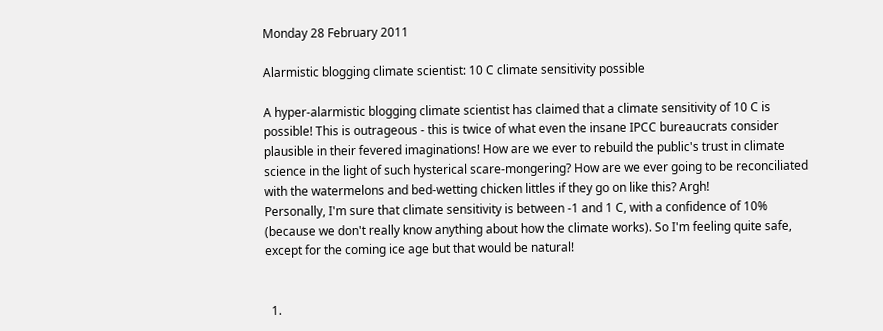Monday 28 February 2011

Alarmistic blogging climate scientist: 10 C climate sensitivity possible

A hyper-alarmistic blogging climate scientist has claimed that a climate sensitivity of 10 C is possible! This is outrageous - this is twice of what even the insane IPCC bureaucrats consider plausible in their fevered imaginations! How are we ever to rebuild the public's trust in climate science in the light of such hysterical scare-mongering? How are we ever going to be reconciliated with the watermelons and bed-wetting chicken littles if they go on like this? Argh!
Personally, I'm sure that climate sensitivity is between -1 and 1 C, with a confidence of 10% (because we don't really know anything about how the climate works). So I'm feeling quite safe, except for the coming ice age but that would be natural!


  1.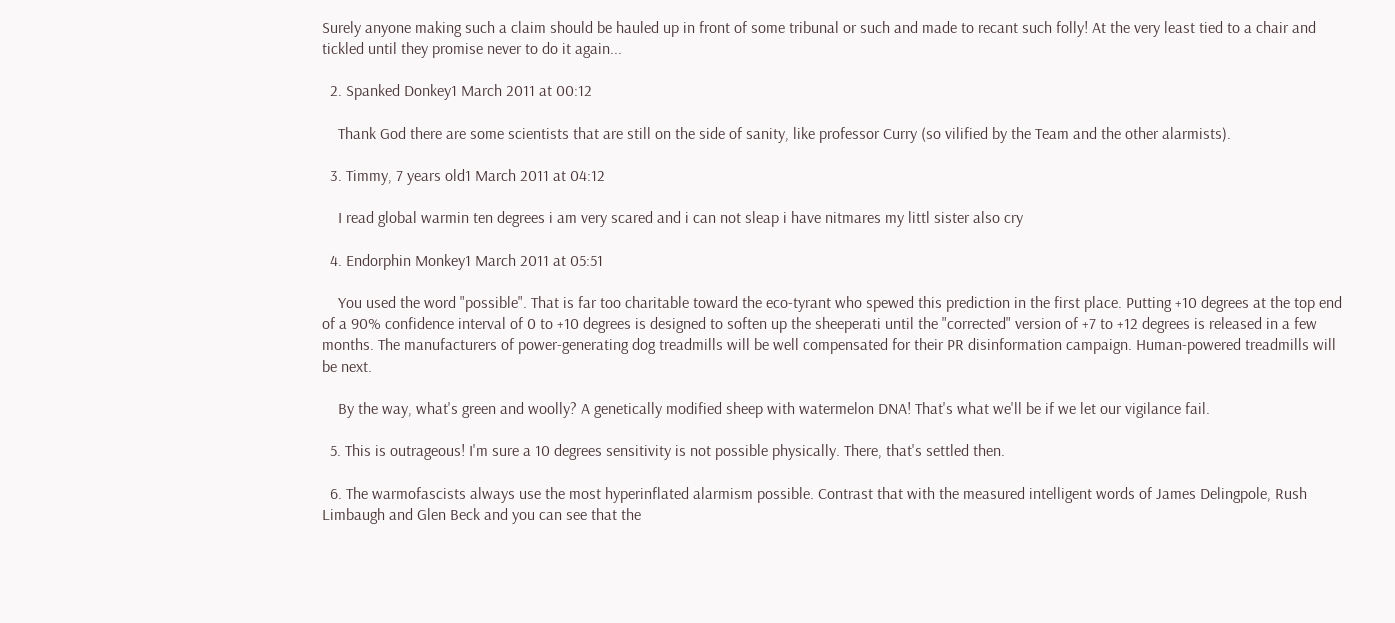Surely anyone making such a claim should be hauled up in front of some tribunal or such and made to recant such folly! At the very least tied to a chair and tickled until they promise never to do it again...

  2. Spanked Donkey1 March 2011 at 00:12

    Thank God there are some scientists that are still on the side of sanity, like professor Curry (so vilified by the Team and the other alarmists).

  3. Timmy, 7 years old1 March 2011 at 04:12

    I read global warmin ten degrees i am very scared and i can not sleap i have nitmares my littl sister also cry

  4. Endorphin Monkey1 March 2011 at 05:51

    You used the word "possible". That is far too charitable toward the eco-tyrant who spewed this prediction in the first place. Putting +10 degrees at the top end of a 90% confidence interval of 0 to +10 degrees is designed to soften up the sheeperati until the "corrected" version of +7 to +12 degrees is released in a few months. The manufacturers of power-generating dog treadmills will be well compensated for their PR disinformation campaign. Human-powered treadmills will be next.

    By the way, what's green and woolly? A genetically modified sheep with watermelon DNA! That's what we'll be if we let our vigilance fail.

  5. This is outrageous! I'm sure a 10 degrees sensitivity is not possible physically. There, that's settled then.

  6. The warmofascists always use the most hyperinflated alarmism possible. Contrast that with the measured intelligent words of James Delingpole, Rush Limbaugh and Glen Beck and you can see that the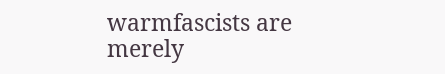warmfascists are merely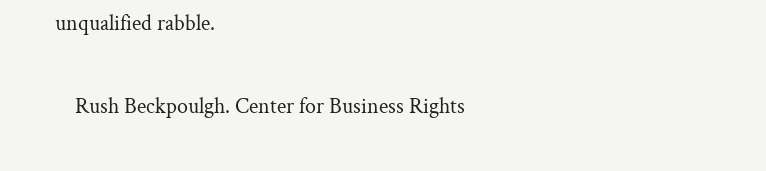unqualified rabble.

    Rush Beckpoulgh. Center for Business Rights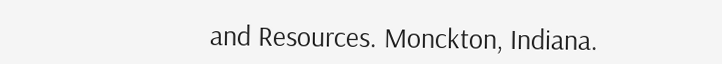and Resources. Monckton, Indiana.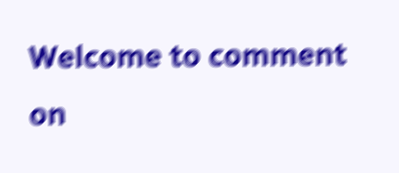Welcome to comment on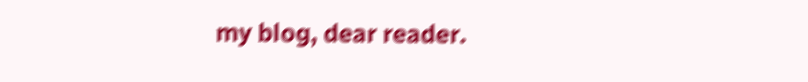my blog, dear reader.